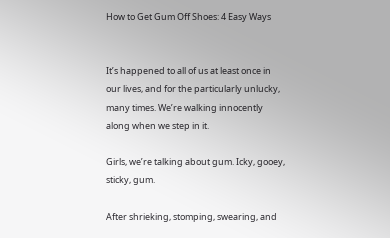How to Get Gum Off Shoes: 4 Easy Ways


It’s happened to all of us at least once in our lives, and for the particularly unlucky, many times. We’re walking innocently along when we step in it.

Girls, we’re talking about gum. Icky, gooey, sticky, gum.

After shrieking, stomping, swearing, and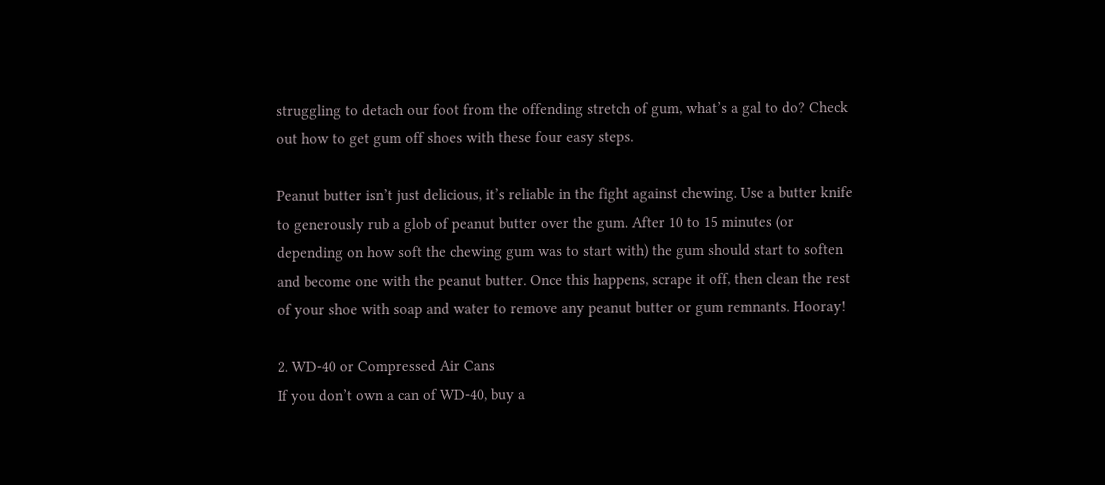struggling to detach our foot from the offending stretch of gum, what’s a gal to do? Check out how to get gum off shoes with these four easy steps.

Peanut butter isn’t just delicious, it’s reliable in the fight against chewing. Use a butter knife to generously rub a glob of peanut butter over the gum. After 10 to 15 minutes (or depending on how soft the chewing gum was to start with) the gum should start to soften and become one with the peanut butter. Once this happens, scrape it off, then clean the rest of your shoe with soap and water to remove any peanut butter or gum remnants. Hooray!

2. WD-40 or Compressed Air Cans
If you don’t own a can of WD-40, buy a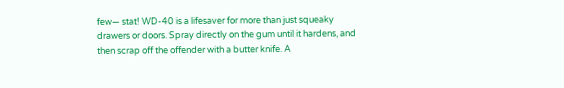few— stat! WD-40 is a lifesaver for more than just squeaky drawers or doors. Spray directly on the gum until it hardens, and then scrap off the offender with a butter knife. A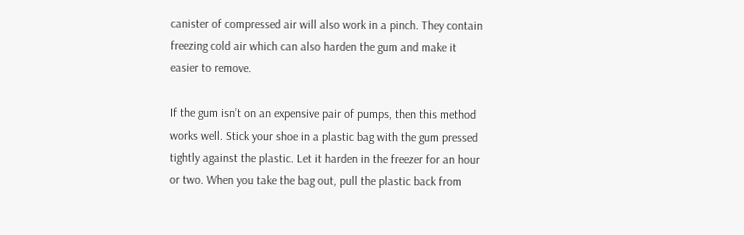canister of compressed air will also work in a pinch. They contain freezing cold air which can also harden the gum and make it easier to remove.

If the gum isn’t on an expensive pair of pumps, then this method works well. Stick your shoe in a plastic bag with the gum pressed tightly against the plastic. Let it harden in the freezer for an hour or two. When you take the bag out, pull the plastic back from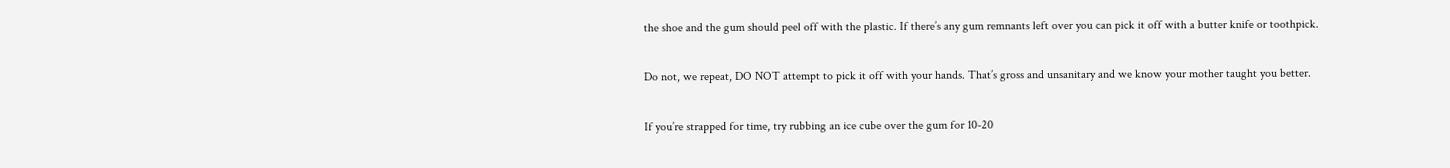the shoe and the gum should peel off with the plastic. If there’s any gum remnants left over you can pick it off with a butter knife or toothpick.

Do not, we repeat, DO NOT attempt to pick it off with your hands. That’s gross and unsanitary and we know your mother taught you better.

If you’re strapped for time, try rubbing an ice cube over the gum for 10-20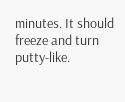minutes. It should freeze and turn putty-like.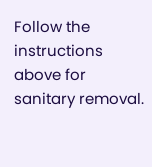Follow the instructions above for sanitary removal.